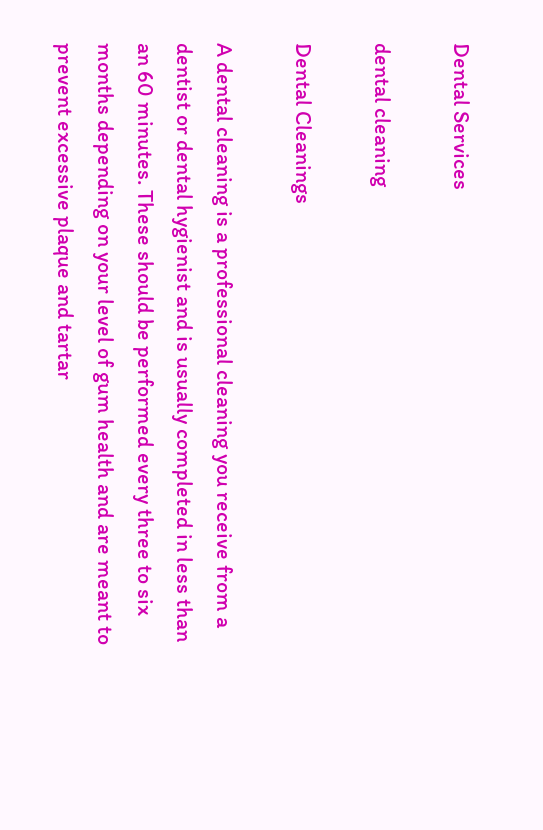Dental Services

dental cleaning

Dental Cleanings

A dental cleaning is a professional cleaning you receive from a dentist or dental hygienist and is usually completed in less than an 60 minutes. These should be performed every three to six months depending on your level of gum health and are meant to prevent excessive plaque and tartar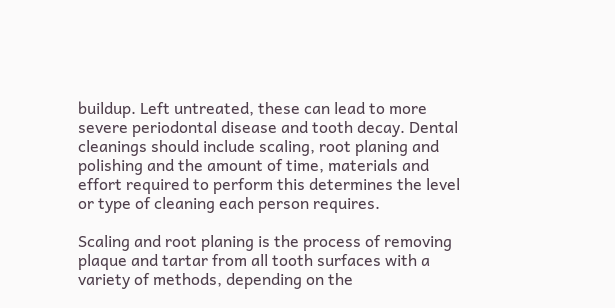buildup. Left untreated, these can lead to more severe periodontal disease and tooth decay. Dental cleanings should include scaling, root planing and polishing and the amount of time, materials and effort required to perform this determines the level or type of cleaning each person requires.

Scaling and root planing is the process of removing plaque and tartar from all tooth surfaces with a variety of methods, depending on the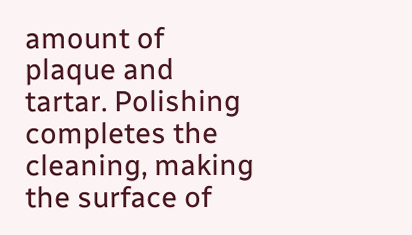amount of plaque and tartar. Polishing completes the cleaning, making the surface of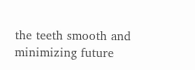the teeth smooth and minimizing future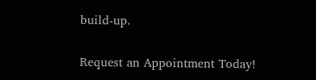build-up.


Request an Appointment Today!